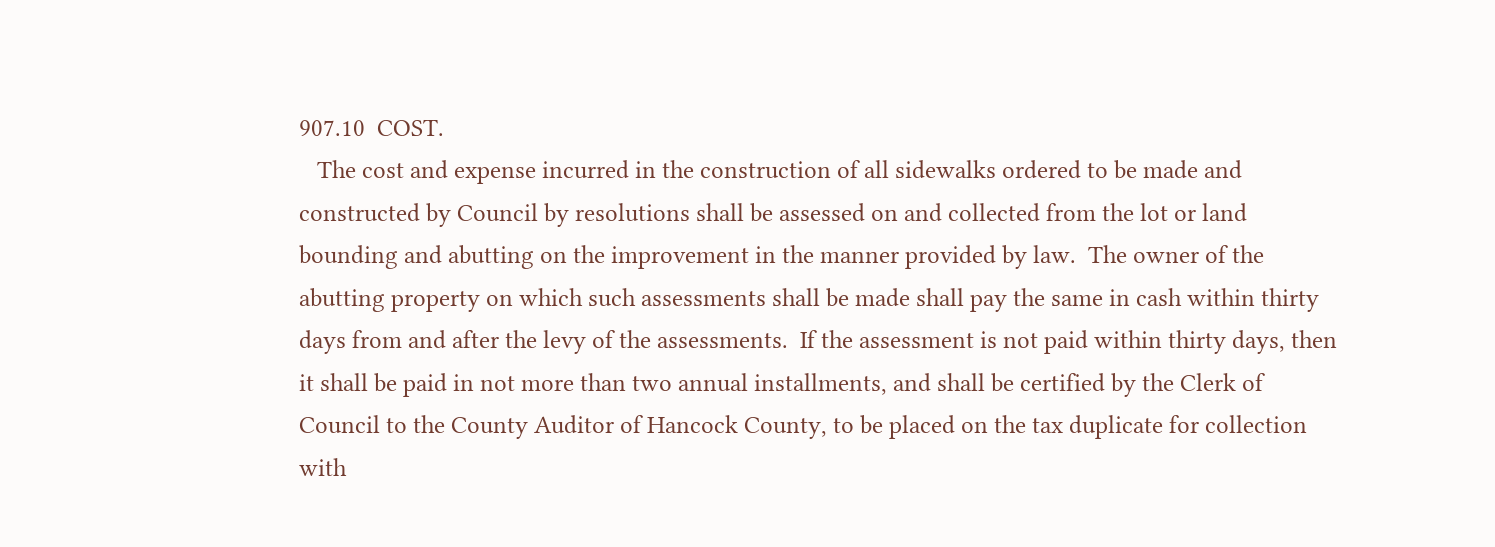907.10  COST.
   The cost and expense incurred in the construction of all sidewalks ordered to be made and constructed by Council by resolutions shall be assessed on and collected from the lot or land bounding and abutting on the improvement in the manner provided by law.  The owner of the abutting property on which such assessments shall be made shall pay the same in cash within thirty days from and after the levy of the assessments.  If the assessment is not paid within thirty days, then it shall be paid in not more than two annual installments, and shall be certified by the Clerk of Council to the County Auditor of Hancock County, to be placed on the tax duplicate for collection with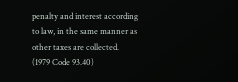penalty and interest according to law, in the same manner as other taxes are collected.
(1979 Code 93.40)